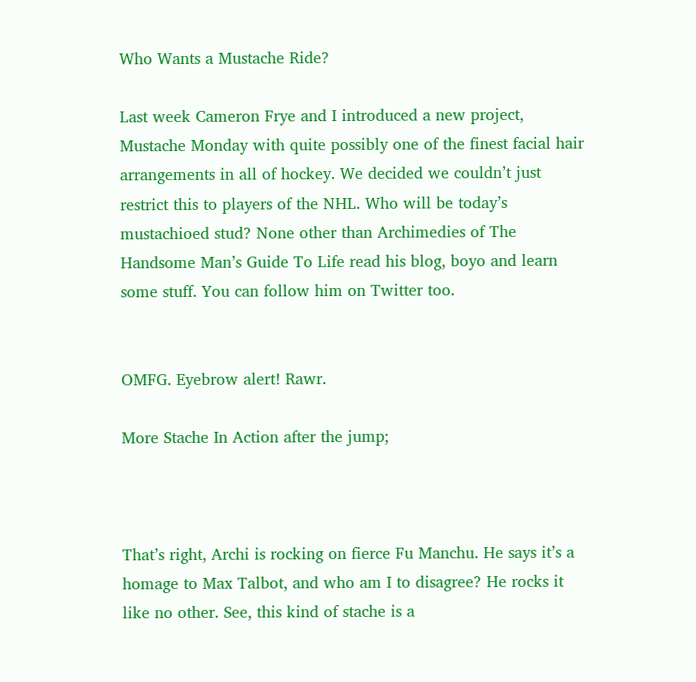Who Wants a Mustache Ride?

Last week Cameron Frye and I introduced a new project, Mustache Monday with quite possibly one of the finest facial hair arrangements in all of hockey. We decided we couldn’t just restrict this to players of the NHL. Who will be today’s mustachioed stud? None other than Archimedies of The Handsome Man’s Guide To Life read his blog, boyo and learn some stuff. You can follow him on Twitter too.


OMFG. Eyebrow alert! Rawr.

More Stache In Action after the jump;



That’s right, Archi is rocking on fierce Fu Manchu. He says it’s a homage to Max Talbot, and who am I to disagree? He rocks it like no other. See, this kind of stache is a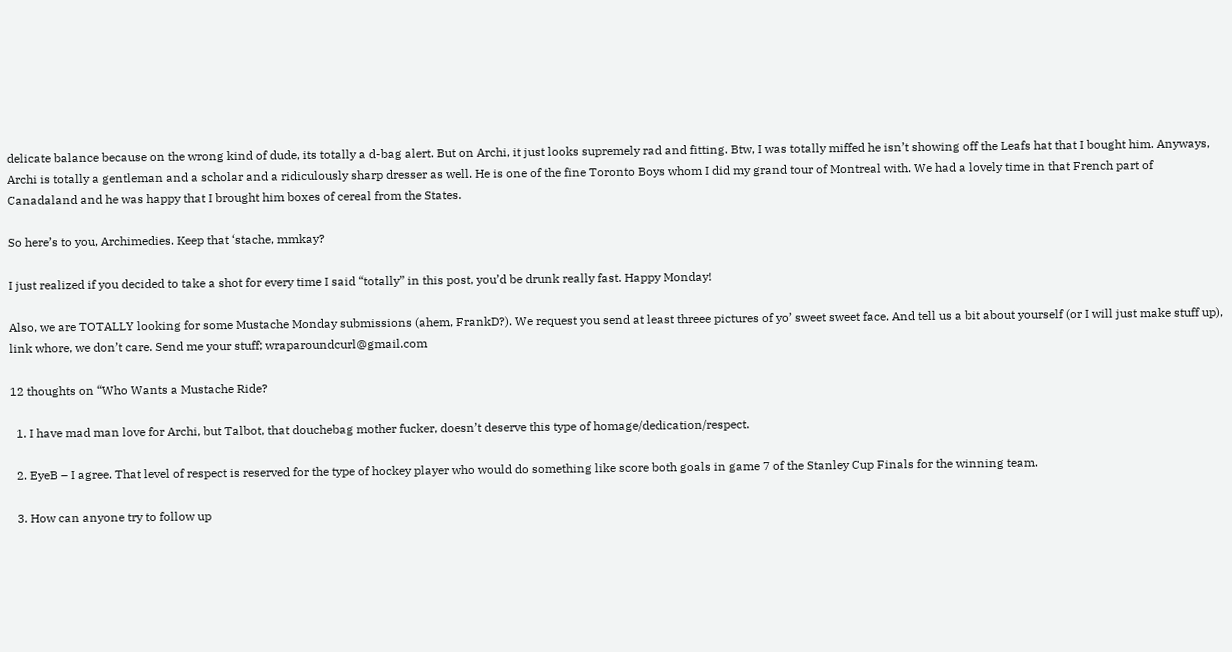delicate balance because on the wrong kind of dude, its totally a d-bag alert. But on Archi, it just looks supremely rad and fitting. Btw, I was totally miffed he isn’t showing off the Leafs hat that I bought him. Anyways, Archi is totally a gentleman and a scholar and a ridiculously sharp dresser as well. He is one of the fine Toronto Boys whom I did my grand tour of Montreal with. We had a lovely time in that French part of Canadaland and he was happy that I brought him boxes of cereal from the States.

So here’s to you, Archimedies. Keep that ‘stache, mmkay?

I just realized if you decided to take a shot for every time I said “totally” in this post, you’d be drunk really fast. Happy Monday!

Also, we are TOTALLY looking for some Mustache Monday submissions (ahem, FrankD?). We request you send at least threee pictures of yo’ sweet sweet face. And tell us a bit about yourself (or I will just make stuff up), link whore, we don’t care. Send me your stuff; wraparoundcurl@gmail.com

12 thoughts on “Who Wants a Mustache Ride?

  1. I have mad man love for Archi, but Talbot, that douchebag mother fucker, doesn’t deserve this type of homage/dedication/respect.

  2. EyeB – I agree. That level of respect is reserved for the type of hockey player who would do something like score both goals in game 7 of the Stanley Cup Finals for the winning team.

  3. How can anyone try to follow up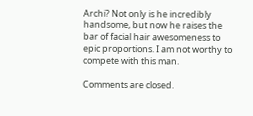Archi? Not only is he incredibly handsome, but now he raises the bar of facial hair awesomeness to epic proportions. I am not worthy to compete with this man.

Comments are closed.